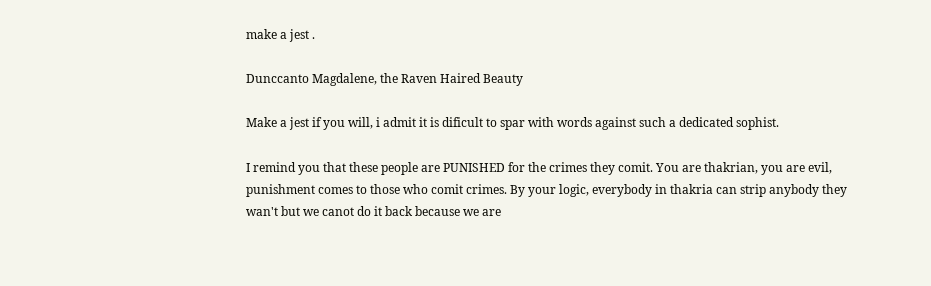make a jest .

Dunccanto Magdalene, the Raven Haired Beauty

Make a jest if you will, i admit it is dificult to spar with words against such a dedicated sophist.

I remind you that these people are PUNISHED for the crimes they comit. You are thakrian, you are evil, punishment comes to those who comit crimes. By your logic, everybody in thakria can strip anybody they wan't but we canot do it back because we are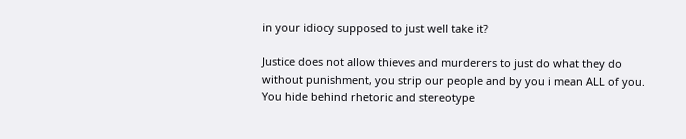in your idiocy supposed to just well take it?

Justice does not allow thieves and murderers to just do what they do without punishment, you strip our people and by you i mean ALL of you. You hide behind rhetoric and stereotype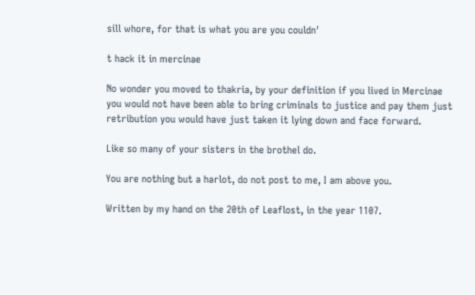sill whore, for that is what you are you couldn'

t hack it in mercinae

No wonder you moved to thakria, by your definition if you lived in Mercinae you would not have been able to bring criminals to justice and pay them just retribution you would have just taken it lying down and face forward.

Like so many of your sisters in the brothel do.

You are nothing but a harlot, do not post to me, I am above you.

Written by my hand on the 20th of Leaflost, in the year 1107.